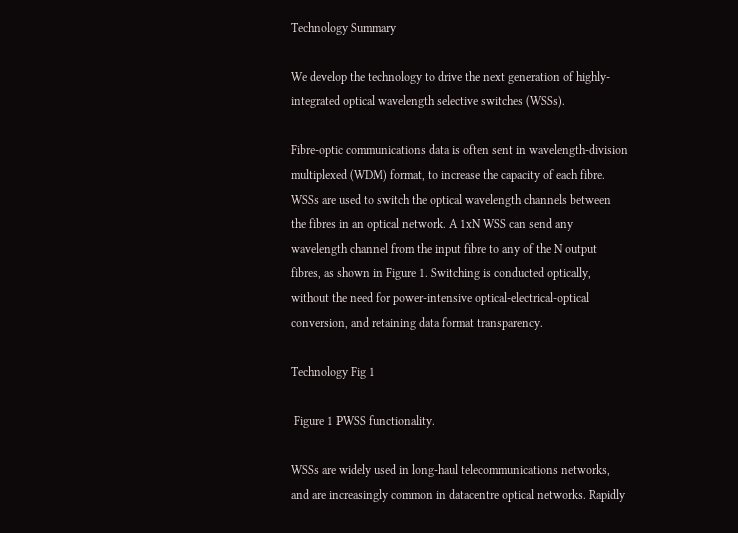Technology Summary

We develop the technology to drive the next generation of highly-integrated optical wavelength selective switches (WSSs).

Fibre-optic communications data is often sent in wavelength-division multiplexed (WDM) format, to increase the capacity of each fibre. WSSs are used to switch the optical wavelength channels between the fibres in an optical network. A 1xN WSS can send any wavelength channel from the input fibre to any of the N output fibres, as shown in Figure 1. Switching is conducted optically, without the need for power-intensive optical-electrical-optical conversion, and retaining data format transparency.

Technology Fig 1

 Figure 1 РWSS functionality.

WSSs are widely used in long-haul telecommunications networks, and are increasingly common in datacentre optical networks. Rapidly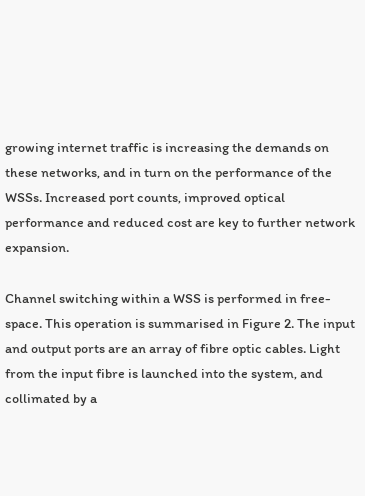growing internet traffic is increasing the demands on these networks, and in turn on the performance of the WSSs. Increased port counts, improved optical performance and reduced cost are key to further network expansion.

Channel switching within a WSS is performed in free-space. This operation is summarised in Figure 2. The input and output ports are an array of fibre optic cables. Light from the input fibre is launched into the system, and collimated by a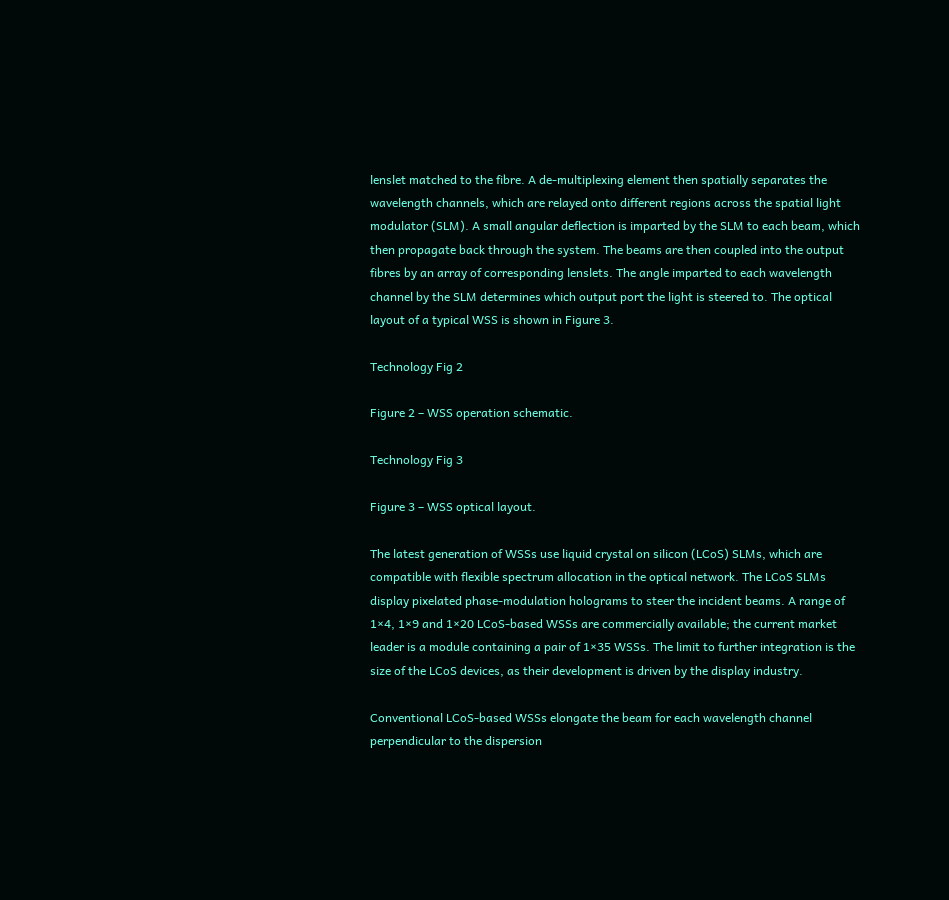lenslet matched to the fibre. A de-multiplexing element then spatially separates the wavelength channels, which are relayed onto different regions across the spatial light modulator (SLM). A small angular deflection is imparted by the SLM to each beam, which then propagate back through the system. The beams are then coupled into the output fibres by an array of corresponding lenslets. The angle imparted to each wavelength channel by the SLM determines which output port the light is steered to. The optical layout of a typical WSS is shown in Figure 3.

Technology Fig 2

Figure 2 – WSS operation schematic.

Technology Fig 3

Figure 3 – WSS optical layout.

The latest generation of WSSs use liquid crystal on silicon (LCoS) SLMs, which are compatible with flexible spectrum allocation in the optical network. The LCoS SLMs display pixelated phase-modulation holograms to steer the incident beams. A range of 1×4, 1×9 and 1×20 LCoS-based WSSs are commercially available; the current market leader is a module containing a pair of 1×35 WSSs. The limit to further integration is the size of the LCoS devices, as their development is driven by the display industry.

Conventional LCoS-based WSSs elongate the beam for each wavelength channel perpendicular to the dispersion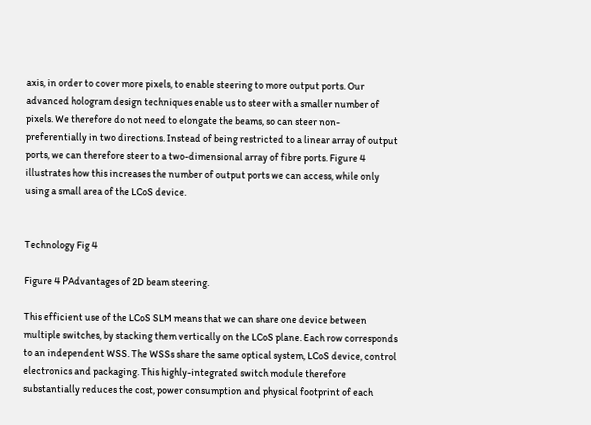axis, in order to cover more pixels, to enable steering to more output ports. Our advanced hologram design techniques enable us to steer with a smaller number of pixels. We therefore do not need to elongate the beams, so can steer non-preferentially in two directions. Instead of being restricted to a linear array of output ports, we can therefore steer to a two-dimensional array of fibre ports. Figure 4 illustrates how this increases the number of output ports we can access, while only using a small area of the LCoS device.


Technology Fig 4

Figure 4 РAdvantages of 2D beam steering.

This efficient use of the LCoS SLM means that we can share one device between multiple switches, by stacking them vertically on the LCoS plane. Each row corresponds to an independent WSS. The WSSs share the same optical system, LCoS device, control electronics and packaging. This highly-integrated switch module therefore substantially reduces the cost, power consumption and physical footprint of each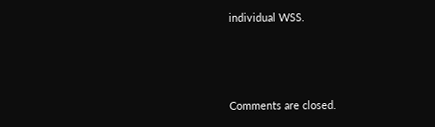individual WSS.



Comments are closed.